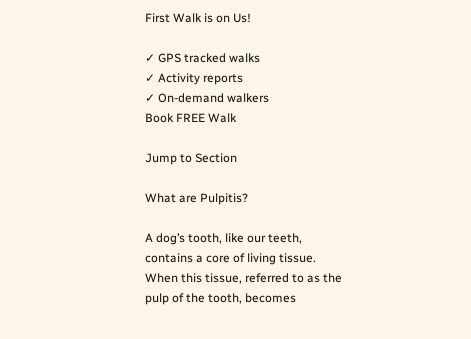First Walk is on Us!

✓ GPS tracked walks
✓ Activity reports
✓ On-demand walkers
Book FREE Walk

Jump to Section

What are Pulpitis?

A dog’s tooth, like our teeth, contains a core of living tissue. When this tissue, referred to as the pulp of the tooth, becomes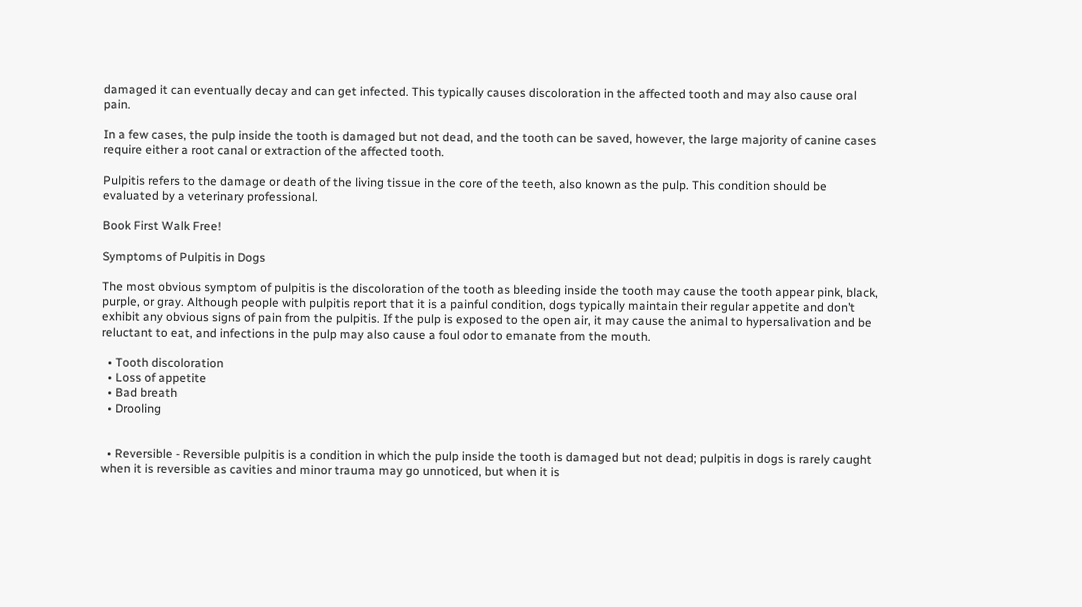damaged it can eventually decay and can get infected. This typically causes discoloration in the affected tooth and may also cause oral pain.

In a few cases, the pulp inside the tooth is damaged but not dead, and the tooth can be saved, however, the large majority of canine cases require either a root canal or extraction of the affected tooth.

Pulpitis refers to the damage or death of the living tissue in the core of the teeth, also known as the pulp. This condition should be evaluated by a veterinary professional.

Book First Walk Free!

Symptoms of Pulpitis in Dogs

The most obvious symptom of pulpitis is the discoloration of the tooth as bleeding inside the tooth may cause the tooth appear pink, black, purple, or gray. Although people with pulpitis report that it is a painful condition, dogs typically maintain their regular appetite and don’t exhibit any obvious signs of pain from the pulpitis. If the pulp is exposed to the open air, it may cause the animal to hypersalivation and be reluctant to eat, and infections in the pulp may also cause a foul odor to emanate from the mouth.

  • Tooth discoloration
  • Loss of appetite
  • Bad breath
  • Drooling


  • Reversible - Reversible pulpitis is a condition in which the pulp inside the tooth is damaged but not dead; pulpitis in dogs is rarely caught when it is reversible as cavities and minor trauma may go unnoticed, but when it is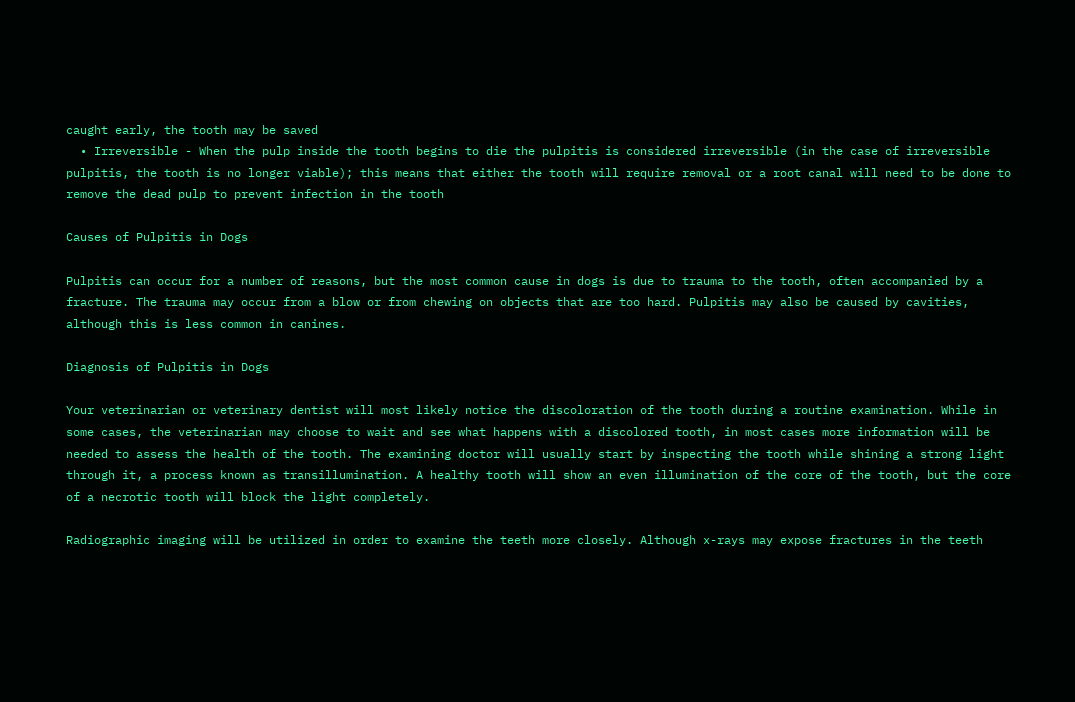caught early, the tooth may be saved
  • Irreversible - When the pulp inside the tooth begins to die the pulpitis is considered irreversible (in the case of irreversible pulpitis, the tooth is no longer viable); this means that either the tooth will require removal or a root canal will need to be done to remove the dead pulp to prevent infection in the tooth

Causes of Pulpitis in Dogs

Pulpitis can occur for a number of reasons, but the most common cause in dogs is due to trauma to the tooth, often accompanied by a fracture. The trauma may occur from a blow or from chewing on objects that are too hard. Pulpitis may also be caused by cavities, although this is less common in canines.

Diagnosis of Pulpitis in Dogs

Your veterinarian or veterinary dentist will most likely notice the discoloration of the tooth during a routine examination. While in some cases, the veterinarian may choose to wait and see what happens with a discolored tooth, in most cases more information will be needed to assess the health of the tooth. The examining doctor will usually start by inspecting the tooth while shining a strong light through it, a process known as transillumination. A healthy tooth will show an even illumination of the core of the tooth, but the core of a necrotic tooth will block the light completely.

Radiographic imaging will be utilized in order to examine the teeth more closely. Although x-rays may expose fractures in the teeth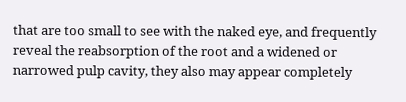that are too small to see with the naked eye, and frequently reveal the reabsorption of the root and a widened or narrowed pulp cavity, they also may appear completely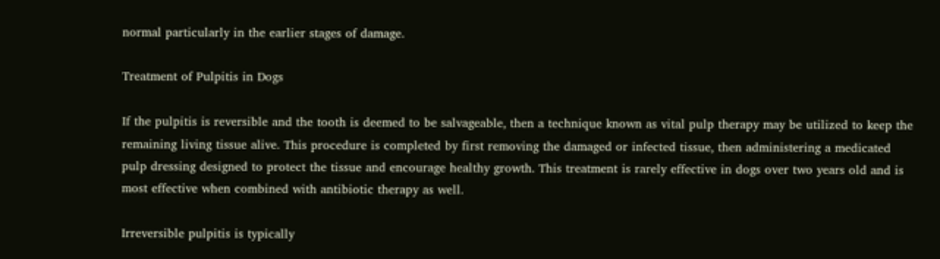normal particularly in the earlier stages of damage.

Treatment of Pulpitis in Dogs

If the pulpitis is reversible and the tooth is deemed to be salvageable, then a technique known as vital pulp therapy may be utilized to keep the remaining living tissue alive. This procedure is completed by first removing the damaged or infected tissue, then administering a medicated pulp dressing designed to protect the tissue and encourage healthy growth. This treatment is rarely effective in dogs over two years old and is most effective when combined with antibiotic therapy as well.

Irreversible pulpitis is typically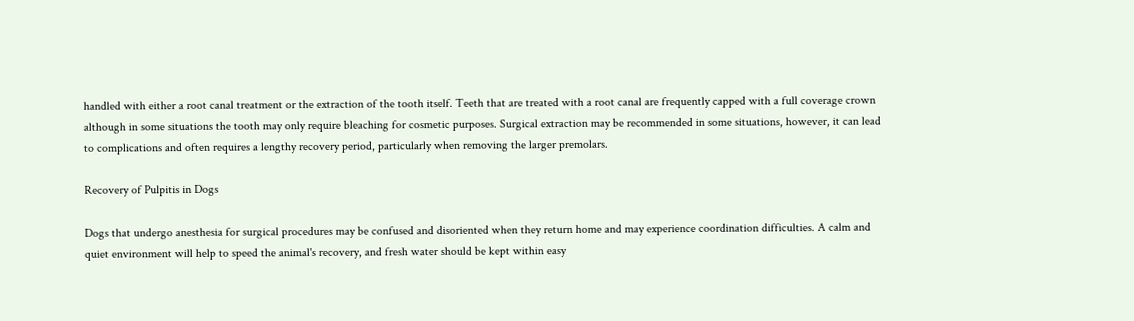handled with either a root canal treatment or the extraction of the tooth itself. Teeth that are treated with a root canal are frequently capped with a full coverage crown although in some situations the tooth may only require bleaching for cosmetic purposes. Surgical extraction may be recommended in some situations, however, it can lead to complications and often requires a lengthy recovery period, particularly when removing the larger premolars.

Recovery of Pulpitis in Dogs

Dogs that undergo anesthesia for surgical procedures may be confused and disoriented when they return home and may experience coordination difficulties. A calm and quiet environment will help to speed the animal's recovery, and fresh water should be kept within easy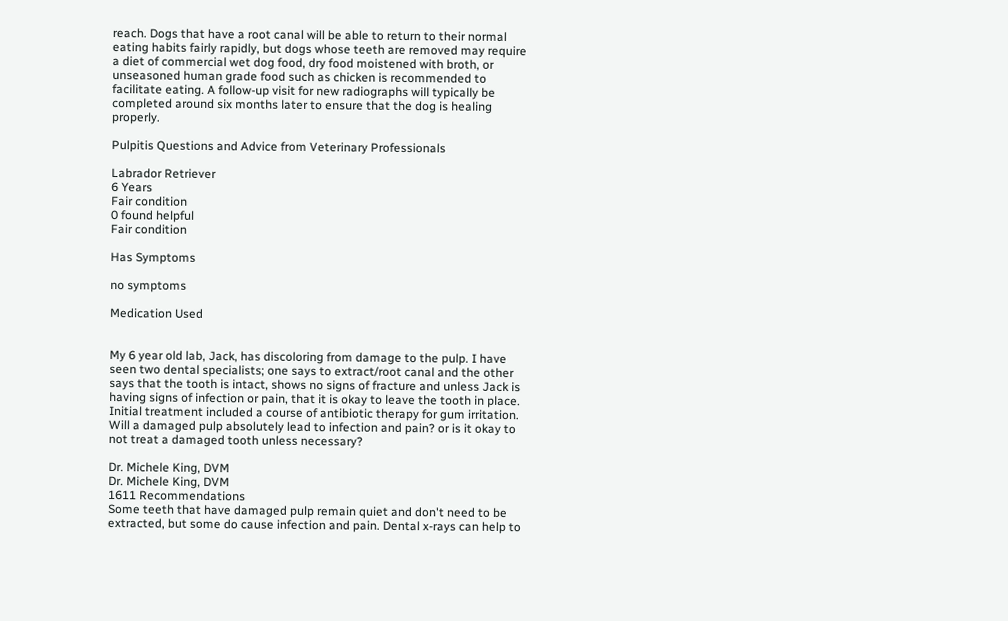reach. Dogs that have a root canal will be able to return to their normal eating habits fairly rapidly, but dogs whose teeth are removed may require a diet of commercial wet dog food, dry food moistened with broth, or unseasoned human grade food such as chicken is recommended to facilitate eating. A follow-up visit for new radiographs will typically be completed around six months later to ensure that the dog is healing properly.

Pulpitis Questions and Advice from Veterinary Professionals

Labrador Retriever
6 Years
Fair condition
0 found helpful
Fair condition

Has Symptoms

no symptoms

Medication Used


My 6 year old lab, Jack, has discoloring from damage to the pulp. I have seen two dental specialists; one says to extract/root canal and the other says that the tooth is intact, shows no signs of fracture and unless Jack is having signs of infection or pain, that it is okay to leave the tooth in place. Initial treatment included a course of antibiotic therapy for gum irritation.
Will a damaged pulp absolutely lead to infection and pain? or is it okay to not treat a damaged tooth unless necessary?

Dr. Michele King, DVM
Dr. Michele King, DVM
1611 Recommendations
Some teeth that have damaged pulp remain quiet and don't need to be extracted, but some do cause infection and pain. Dental x-rays can help to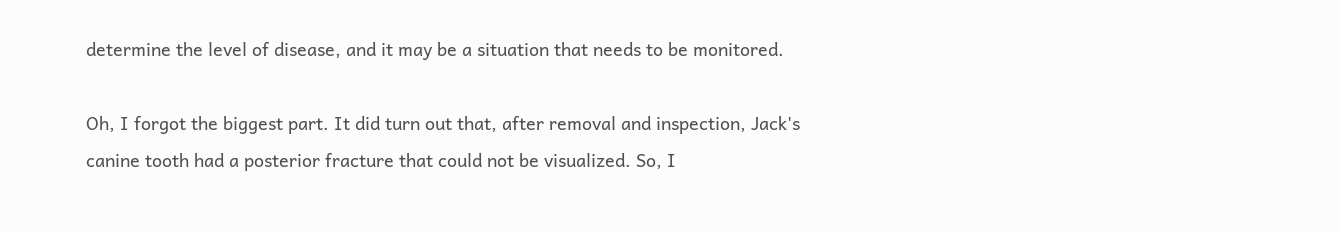determine the level of disease, and it may be a situation that needs to be monitored.

Oh, I forgot the biggest part. It did turn out that, after removal and inspection, Jack's canine tooth had a posterior fracture that could not be visualized. So, I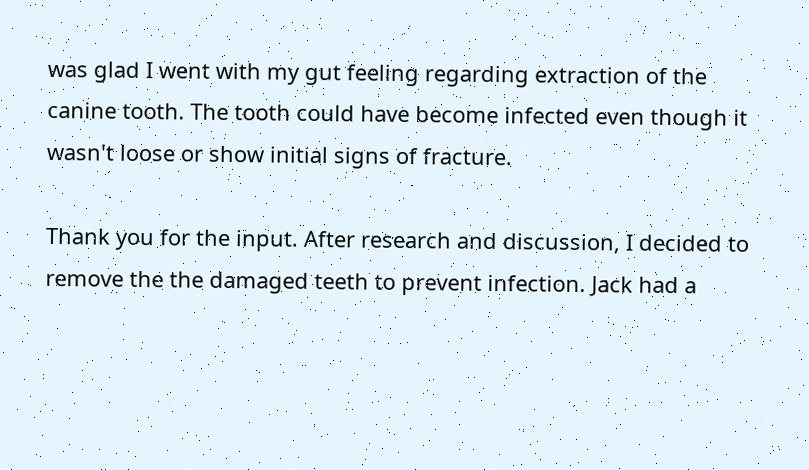was glad I went with my gut feeling regarding extraction of the canine tooth. The tooth could have become infected even though it wasn't loose or show initial signs of fracture.

Thank you for the input. After research and discussion, I decided to remove the the damaged teeth to prevent infection. Jack had a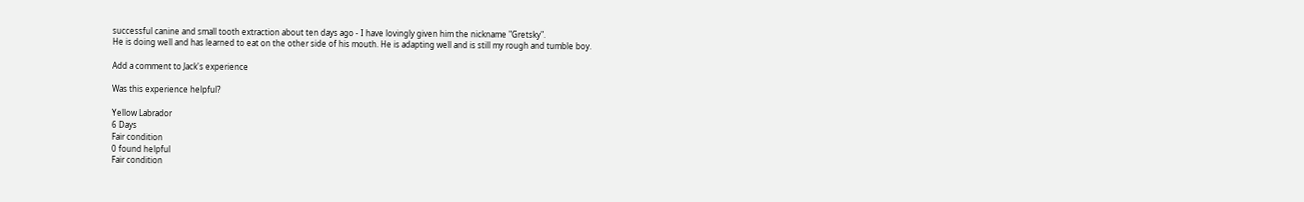successful canine and small tooth extraction about ten days ago - I have lovingly given him the nickname "Gretsky".
He is doing well and has learned to eat on the other side of his mouth. He is adapting well and is still my rough and tumble boy.

Add a comment to Jack's experience

Was this experience helpful?

Yellow Labrador
6 Days
Fair condition
0 found helpful
Fair condition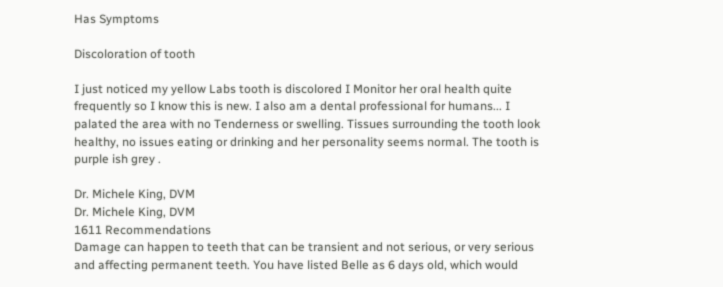Has Symptoms

Discoloration of tooth

I just noticed my yellow Labs tooth is discolored I Monitor her oral health quite frequently so I know this is new. I also am a dental professional for humans... I palated the area with no Tenderness or swelling. Tissues surrounding the tooth look healthy, no issues eating or drinking and her personality seems normal. The tooth is purple ish grey .

Dr. Michele King, DVM
Dr. Michele King, DVM
1611 Recommendations
Damage can happen to teeth that can be transient and not serious, or very serious and affecting permanent teeth. You have listed Belle as 6 days old, which would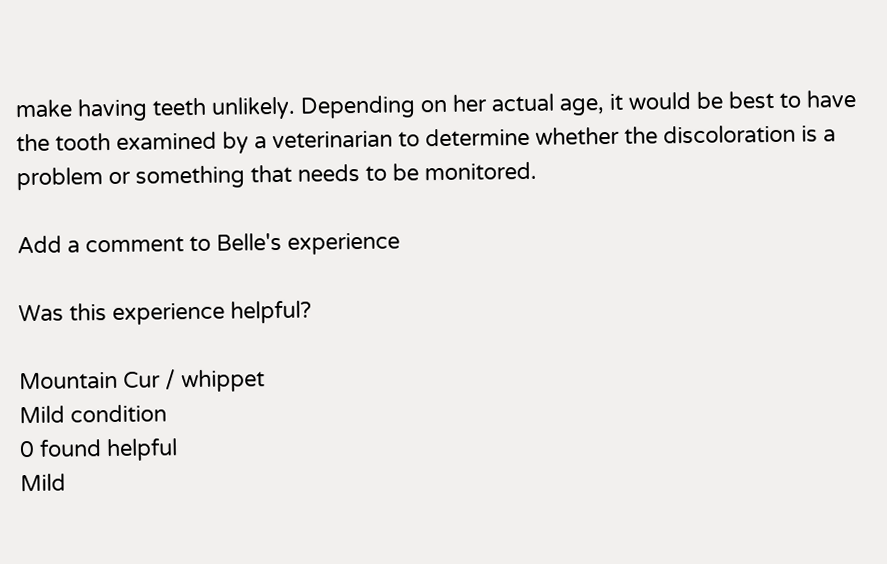make having teeth unlikely. Depending on her actual age, it would be best to have the tooth examined by a veterinarian to determine whether the discoloration is a problem or something that needs to be monitored.

Add a comment to Belle's experience

Was this experience helpful?

Mountain Cur / whippet
Mild condition
0 found helpful
Mild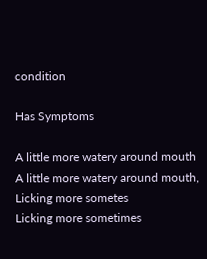condition

Has Symptoms

A little more watery around mouth
A little more watery around mouth,
Licking more sometes
Licking more sometimes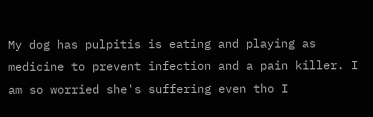My dog has pulpitis is eating and playing as medicine to prevent infection and a pain killer. I am so worried she's suffering even tho I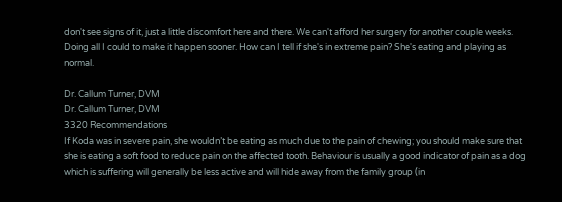don't see signs of it, just a little discomfort here and there. We can't afford her surgery for another couple weeks. Doing all I could to make it happen sooner. How can I tell if she's in extreme pain? She's eating and playing as normal.

Dr. Callum Turner, DVM
Dr. Callum Turner, DVM
3320 Recommendations
If Koda was in severe pain, she wouldn’t be eating as much due to the pain of chewing; you should make sure that she is eating a soft food to reduce pain on the affected tooth. Behaviour is usually a good indicator of pain as a dog which is suffering will generally be less active and will hide away from the family group (in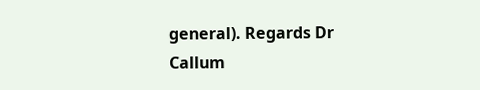general). Regards Dr Callum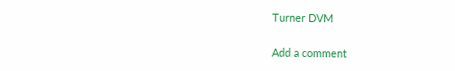Turner DVM

Add a comment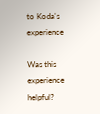to Koda's experience

Was this experience helpful?